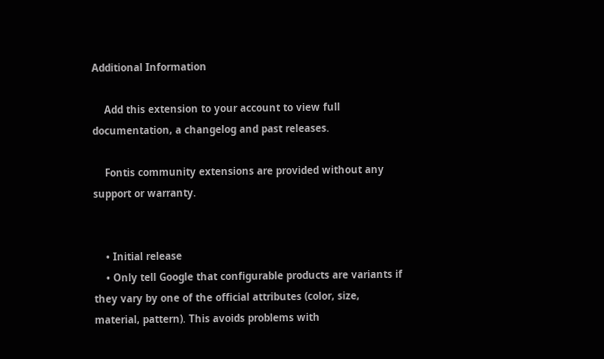Additional Information

    Add this extension to your account to view full documentation, a changelog and past releases.

    Fontis community extensions are provided without any support or warranty.


    • Initial release
    • Only tell Google that configurable products are variants if they vary by one of the official attributes (color, size, material, pattern). This avoids problems with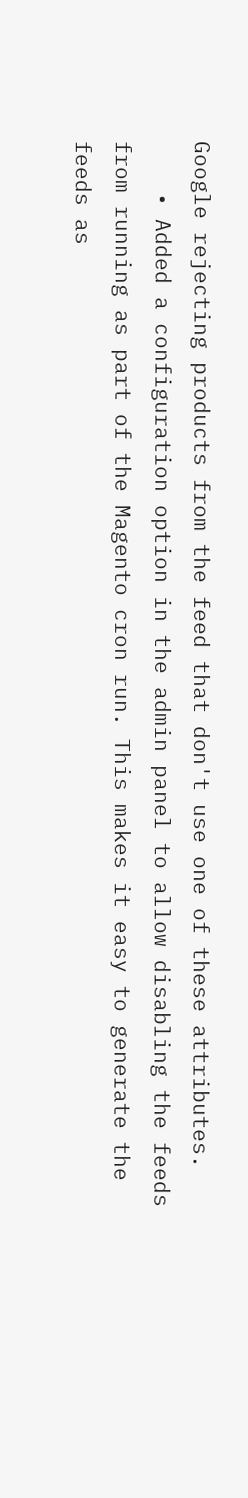Google rejecting products from the feed that don't use one of these attributes.
    • Added a configuration option in the admin panel to allow disabling the feeds from running as part of the Magento cron run. This makes it easy to generate the feeds as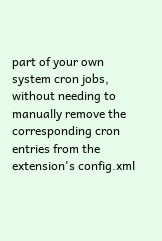part of your own system cron jobs, without needing to manually remove the corresponding cron entries from the extension's config.xml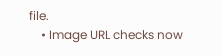file.
    • Image URL checks now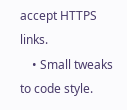accept HTTPS links.
    • Small tweaks to code style.